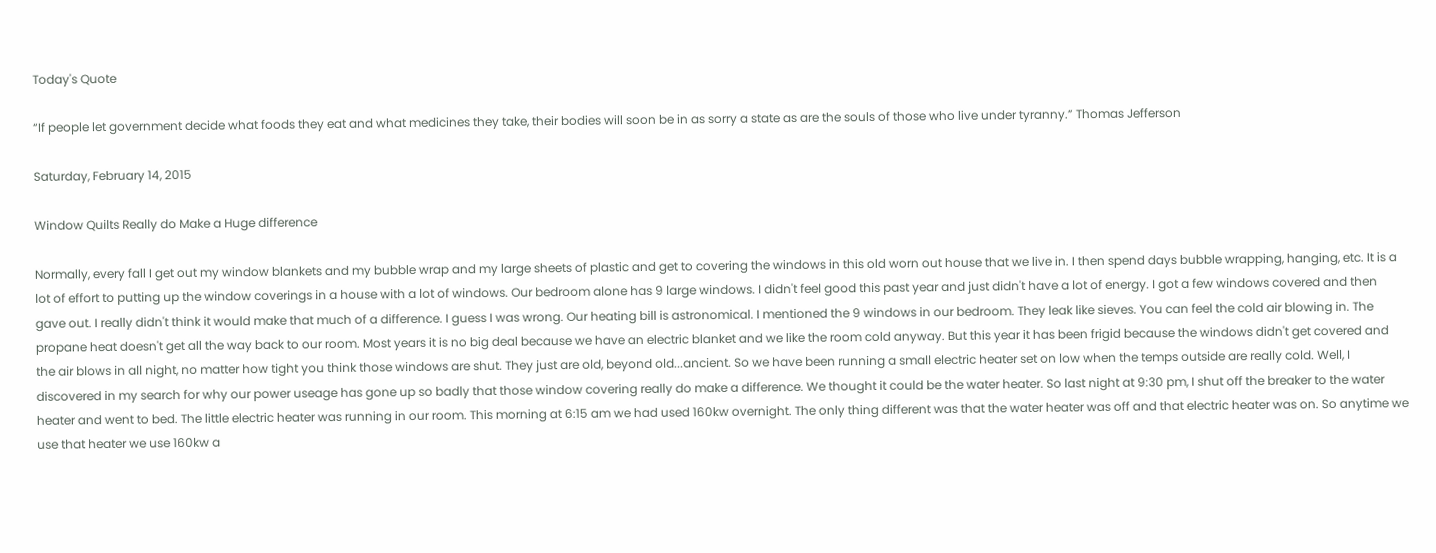Today's Quote

“If people let government decide what foods they eat and what medicines they take, their bodies will soon be in as sorry a state as are the souls of those who live under tyranny.” Thomas Jefferson

Saturday, February 14, 2015

Window Quilts Really do Make a Huge difference

Normally, every fall I get out my window blankets and my bubble wrap and my large sheets of plastic and get to covering the windows in this old worn out house that we live in. I then spend days bubble wrapping, hanging, etc. It is a lot of effort to putting up the window coverings in a house with a lot of windows. Our bedroom alone has 9 large windows. I didn't feel good this past year and just didn't have a lot of energy. I got a few windows covered and then gave out. I really didn't think it would make that much of a difference. I guess I was wrong. Our heating bill is astronomical. I mentioned the 9 windows in our bedroom. They leak like sieves. You can feel the cold air blowing in. The propane heat doesn't get all the way back to our room. Most years it is no big deal because we have an electric blanket and we like the room cold anyway. But this year it has been frigid because the windows didn't get covered and the air blows in all night, no matter how tight you think those windows are shut. They just are old, beyond old...ancient. So we have been running a small electric heater set on low when the temps outside are really cold. Well, I discovered in my search for why our power useage has gone up so badly that those window covering really do make a difference. We thought it could be the water heater. So last night at 9:30 pm, I shut off the breaker to the water heater and went to bed. The little electric heater was running in our room. This morning at 6:15 am we had used 160kw overnight. The only thing different was that the water heater was off and that electric heater was on. So anytime we use that heater we use 160kw a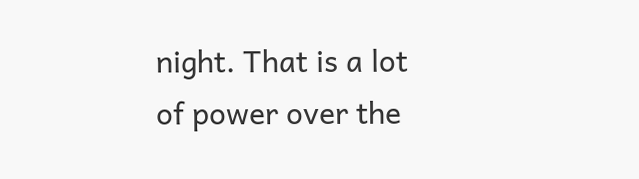night. That is a lot of power over the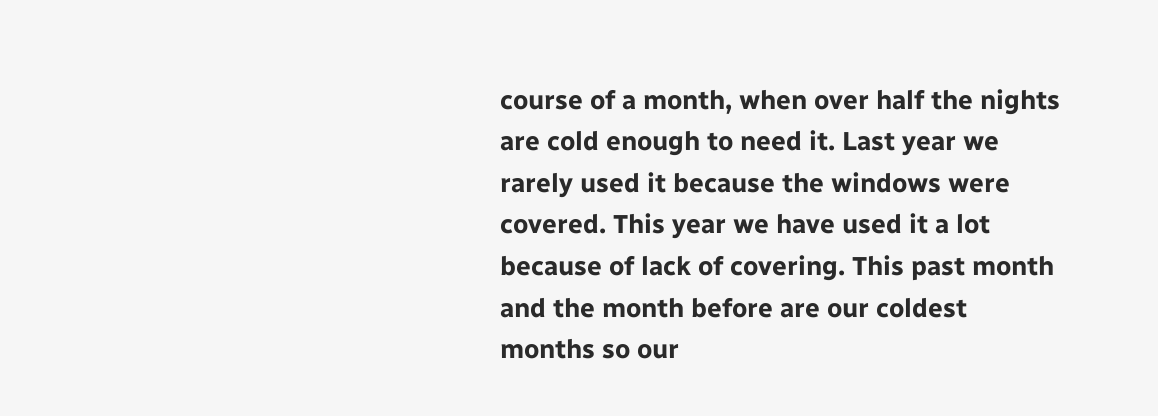course of a month, when over half the nights are cold enough to need it. Last year we rarely used it because the windows were covered. This year we have used it a lot because of lack of covering. This past month and the month before are our coldest months so our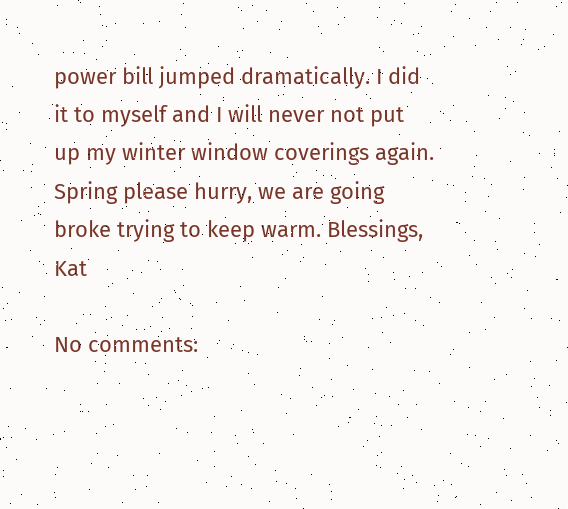power bill jumped dramatically. I did it to myself and I will never not put up my winter window coverings again. Spring please hurry, we are going broke trying to keep warm. Blessings, Kat

No comments: